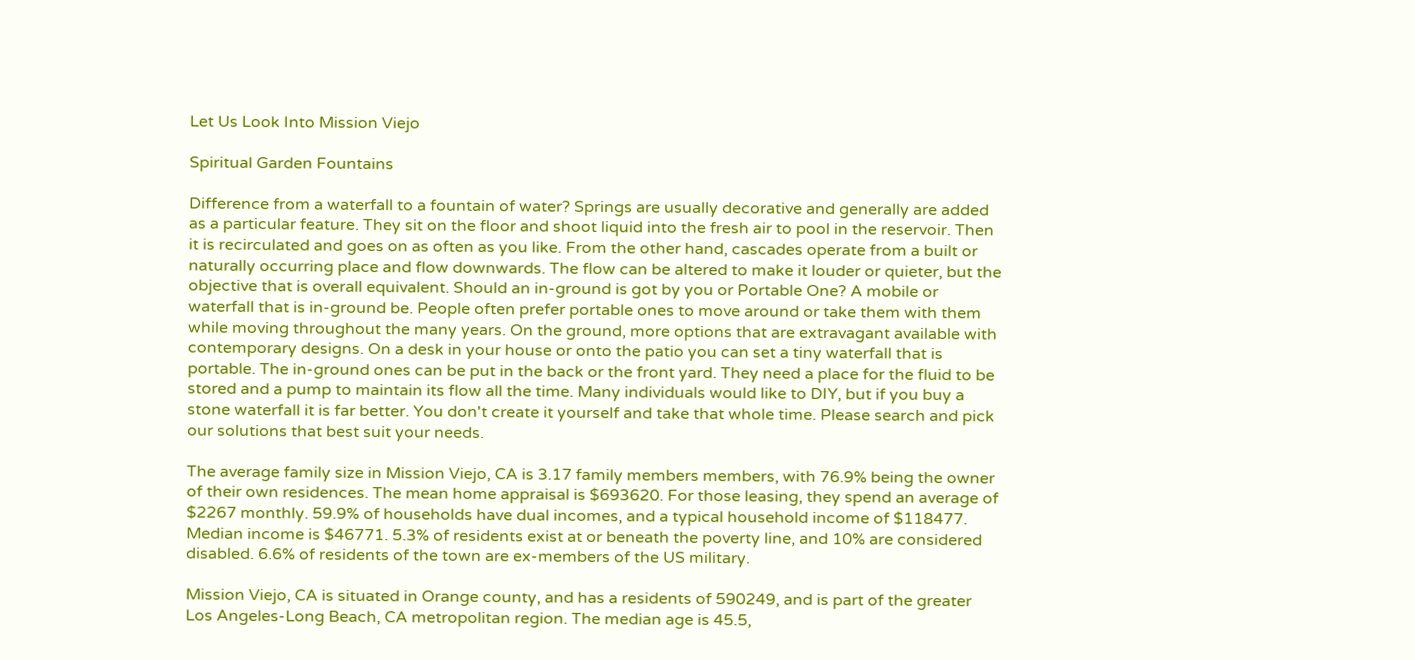Let Us Look Into Mission Viejo

Spiritual Garden Fountains

Difference from a waterfall to a fountain of water? Springs are usually decorative and generally are added as a particular feature. They sit on the floor and shoot liquid into the fresh air to pool in the reservoir. Then it is recirculated and goes on as often as you like. From the other hand, cascades operate from a built or naturally occurring place and flow downwards. The flow can be altered to make it louder or quieter, but the objective that is overall equivalent. Should an in-ground is got by you or Portable One? A mobile or waterfall that is in-ground be. People often prefer portable ones to move around or take them with them while moving throughout the many years. On the ground, more options that are extravagant available with contemporary designs. On a desk in your house or onto the patio you can set a tiny waterfall that is portable. The in-ground ones can be put in the back or the front yard. They need a place for the fluid to be stored and a pump to maintain its flow all the time. Many individuals would like to DIY, but if you buy a stone waterfall it is far better. You don't create it yourself and take that whole time. Please search and pick our solutions that best suit your needs.

The average family size in Mission Viejo, CA is 3.17 family members members, with 76.9% being the owner of their own residences. The mean home appraisal is $693620. For those leasing, they spend an average of $2267 monthly. 59.9% of households have dual incomes, and a typical household income of $118477. Median income is $46771. 5.3% of residents exist at or beneath the poverty line, and 10% are considered disabled. 6.6% of residents of the town are ex-members of the US military.

Mission Viejo, CA is situated in Orange county, and has a residents of 590249, and is part of the greater Los Angeles-Long Beach, CA metropolitan region. The median age is 45.5,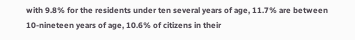with 9.8% for the residents under ten several years of age, 11.7% are between 10-nineteen years of age, 10.6% of citizens in their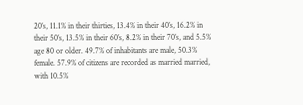20’s, 11.1% in their thirties, 13.4% in their 40’s, 16.2% in their 50’s, 13.5% in their 60’s, 8.2% in their 70’s, and 5.5% age 80 or older. 49.7% of inhabitants are male, 50.3% female. 57.9% of citizens are recorded as married married, with 10.5%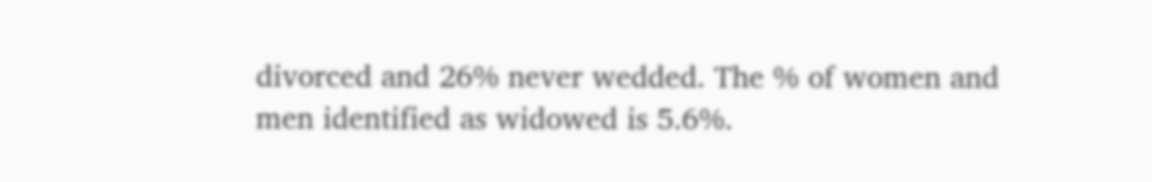divorced and 26% never wedded. The % of women and men identified as widowed is 5.6%.